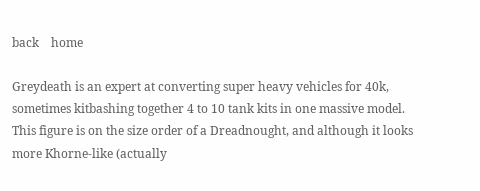back    home

Greydeath is an expert at converting super heavy vehicles for 40k, sometimes kitbashing together 4 to 10 tank kits in one massive model. This figure is on the size order of a Dreadnought, and although it looks more Khorne-like (actually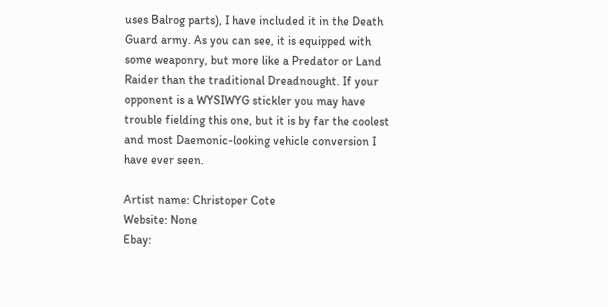uses Balrog parts), I have included it in the Death Guard army. As you can see, it is equipped with some weaponry, but more like a Predator or Land Raider than the traditional Dreadnought. If your opponent is a WYSIWYG stickler you may have trouble fielding this one, but it is by far the coolest and most Daemonic-looking vehicle conversion I have ever seen.

Artist name: Christoper Cote
Website: None
Ebay: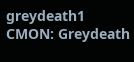greydeath1
CMON: Greydeath